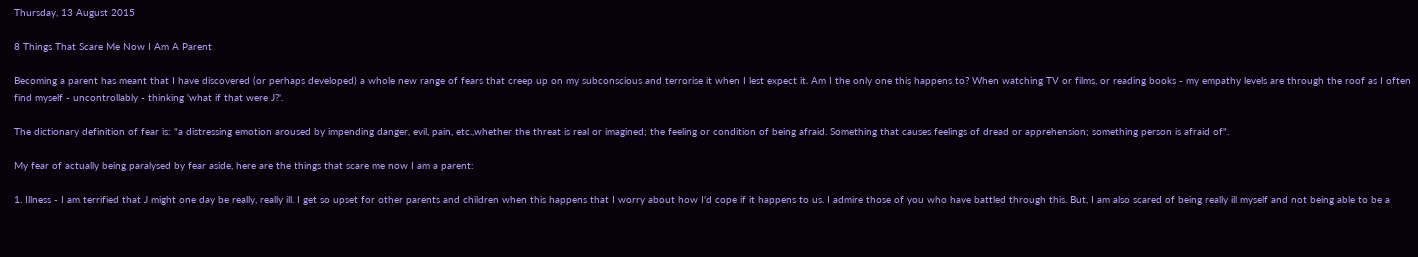Thursday, 13 August 2015

8 Things That Scare Me Now I Am A Parent

Becoming a parent has meant that I have discovered (or perhaps developed) a whole new range of fears that creep up on my subconscious and terrorise it when I lest expect it. Am I the only one this happens to? When watching TV or films, or reading books - my empathy levels are through the roof as I often find myself - uncontrollably - thinking 'what if that were J?'.

The dictionary definition of fear is: "a distressing emotion aroused by impending danger, evil, pain, etc.,whether the threat is real or imagined; the feeling or condition of being afraid. Something that causes feelings of dread or apprehension; something person is afraid of".

My fear of actually being paralysed by fear aside, here are the things that scare me now I am a parent:

1. Illness - I am terrified that J might one day be really, really ill. I get so upset for other parents and children when this happens that I worry about how I'd cope if it happens to us. I admire those of you who have battled through this. But, I am also scared of being really ill myself and not being able to be a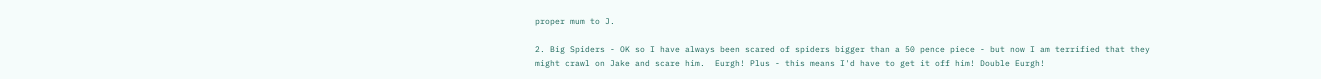proper mum to J.

2. Big Spiders - OK so I have always been scared of spiders bigger than a 50 pence piece - but now I am terrified that they might crawl on Jake and scare him.  Eurgh! Plus - this means I'd have to get it off him! Double Eurgh!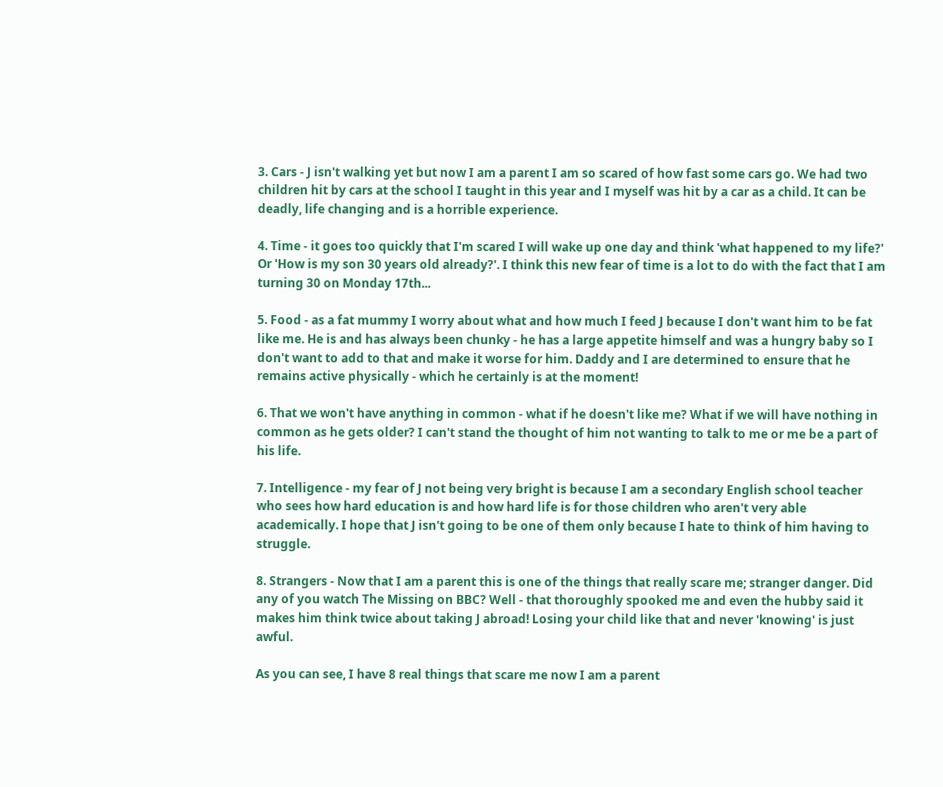3. Cars - J isn't walking yet but now I am a parent I am so scared of how fast some cars go. We had two children hit by cars at the school I taught in this year and I myself was hit by a car as a child. It can be deadly, life changing and is a horrible experience.

4. Time - it goes too quickly that I'm scared I will wake up one day and think 'what happened to my life?' Or 'How is my son 30 years old already?'. I think this new fear of time is a lot to do with the fact that I am turning 30 on Monday 17th...

5. Food - as a fat mummy I worry about what and how much I feed J because I don't want him to be fat like me. He is and has always been chunky - he has a large appetite himself and was a hungry baby so I don't want to add to that and make it worse for him. Daddy and I are determined to ensure that he remains active physically - which he certainly is at the moment!

6. That we won't have anything in common - what if he doesn't like me? What if we will have nothing in common as he gets older? I can't stand the thought of him not wanting to talk to me or me be a part of his life.

7. Intelligence - my fear of J not being very bright is because I am a secondary English school teacher who sees how hard education is and how hard life is for those children who aren't very able academically. I hope that J isn't going to be one of them only because I hate to think of him having to struggle.

8. Strangers - Now that I am a parent this is one of the things that really scare me; stranger danger. Did any of you watch The Missing on BBC? Well - that thoroughly spooked me and even the hubby said it makes him think twice about taking J abroad! Losing your child like that and never 'knowing' is just awful.

As you can see, I have 8 real things that scare me now I am a parent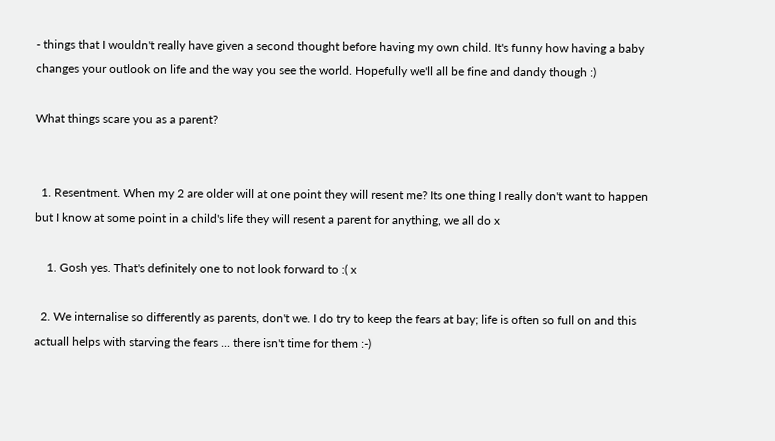- things that I wouldn't really have given a second thought before having my own child. It's funny how having a baby changes your outlook on life and the way you see the world. Hopefully we'll all be fine and dandy though :)

What things scare you as a parent?


  1. Resentment. When my 2 are older will at one point they will resent me? Its one thing I really don't want to happen but I know at some point in a child's life they will resent a parent for anything, we all do x

    1. Gosh yes. That's definitely one to not look forward to :( x

  2. We internalise so differently as parents, don't we. I do try to keep the fears at bay; life is often so full on and this actuall helps with starving the fears ... there isn't time for them :-)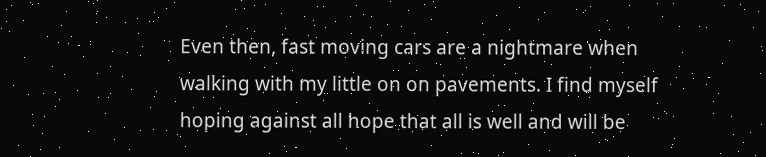Even then, fast moving cars are a nightmare when walking with my little on on pavements. I find myself hoping against all hope that all is well and will be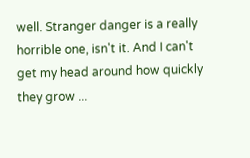well. Stranger danger is a really horrible one, isn't it. And I can't get my head around how quickly they grow ...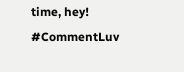time, hey! #CommentLuv